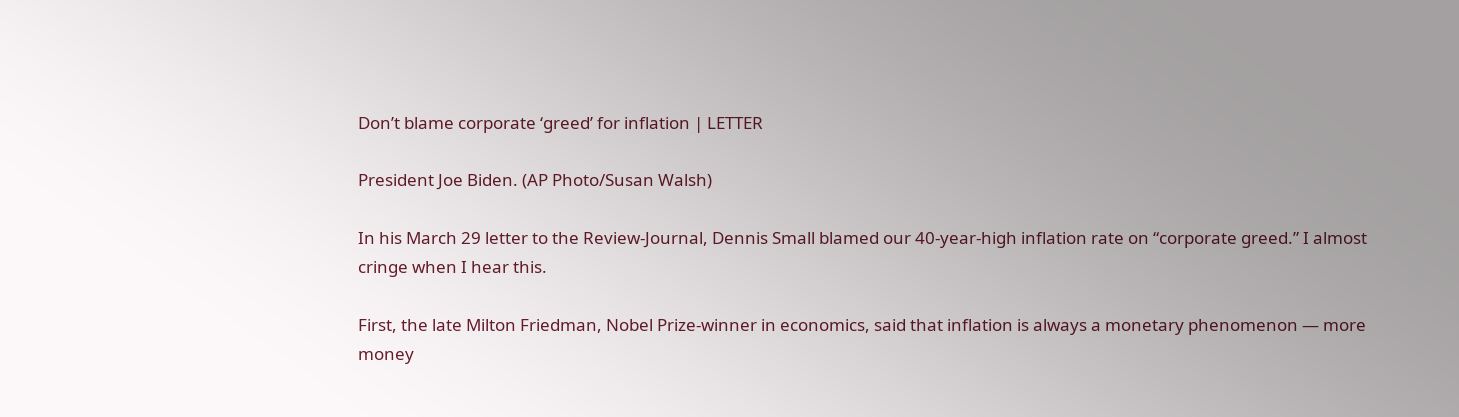Don’t blame corporate ‘greed’ for inflation | LETTER

President Joe Biden. (AP Photo/Susan Walsh)

In his March 29 letter to the Review-Journal, Dennis Small blamed our 40-year-high inflation rate on “corporate greed.” I almost cringe when I hear this.

First, the late Milton Friedman, Nobel Prize-winner in economics, said that inflation is always a monetary phenomenon — more money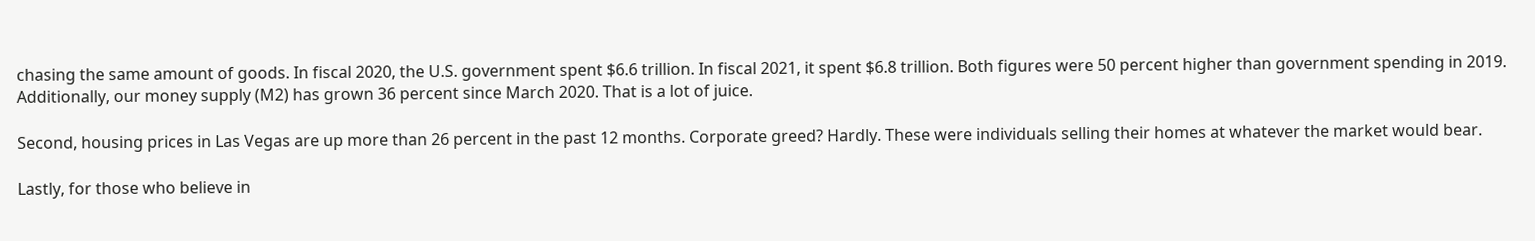chasing the same amount of goods. In fiscal 2020, the U.S. government spent $6.6 trillion. In fiscal 2021, it spent $6.8 trillion. Both figures were 50 percent higher than government spending in 2019. Additionally, our money supply (M2) has grown 36 percent since March 2020. That is a lot of juice.

Second, housing prices in Las Vegas are up more than 26 percent in the past 12 months. Corporate greed? Hardly. These were individuals selling their homes at whatever the market would bear.

Lastly, for those who believe in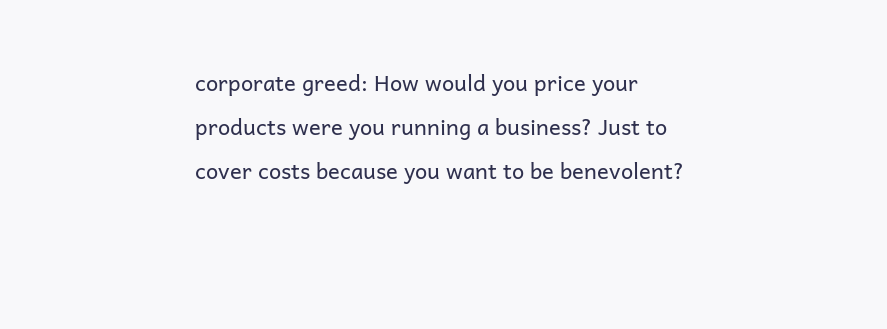corporate greed: How would you price your products were you running a business? Just to cover costs because you want to be benevolent?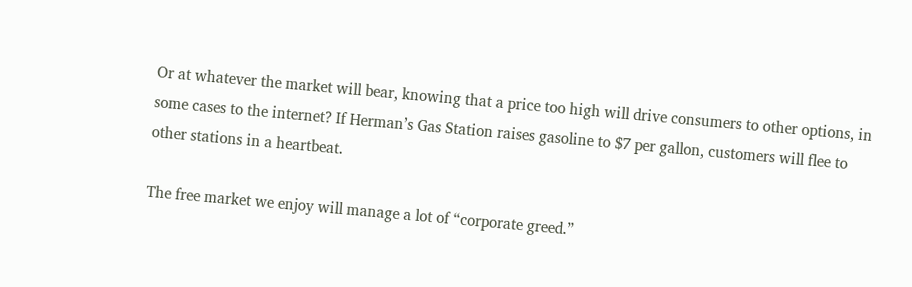Or at whatever the market will bear, knowing that a price too high will drive consumers to other options, in some cases to the internet? If Herman’s Gas Station raises gasoline to $7 per gallon, customers will flee to other stations in a heartbeat.

The free market we enjoy will manage a lot of “corporate greed.”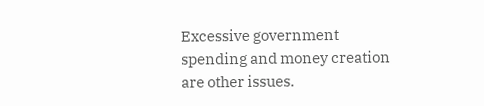Excessive government spending and money creation are other issues.